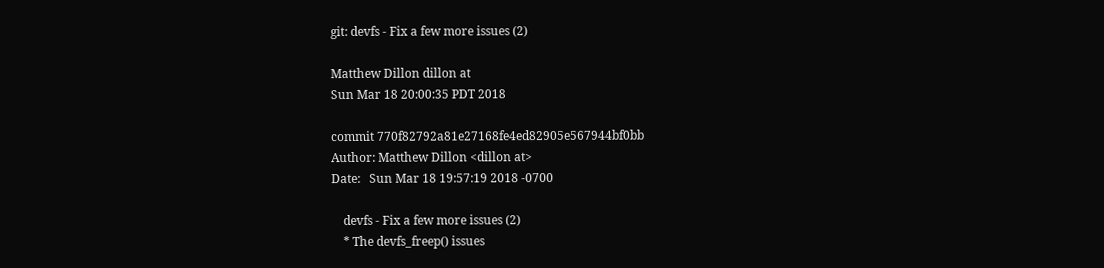git: devfs - Fix a few more issues (2)

Matthew Dillon dillon at
Sun Mar 18 20:00:35 PDT 2018

commit 770f82792a81e27168fe4ed82905e567944bf0bb
Author: Matthew Dillon <dillon at>
Date:   Sun Mar 18 19:57:19 2018 -0700

    devfs - Fix a few more issues (2)
    * The devfs_freep() issues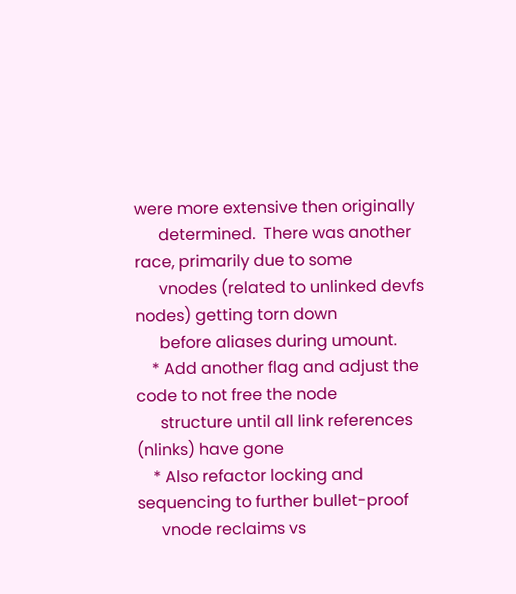were more extensive then originally
      determined.  There was another race, primarily due to some
      vnodes (related to unlinked devfs nodes) getting torn down
      before aliases during umount.
    * Add another flag and adjust the code to not free the node
      structure until all link references (nlinks) have gone
    * Also refactor locking and sequencing to further bullet-proof
      vnode reclaims vs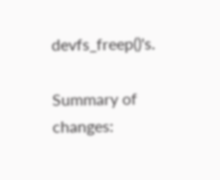devfs_freep()'s.

Summary of changes: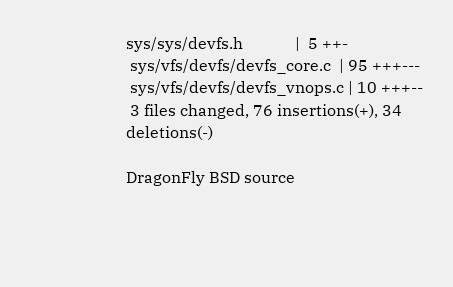sys/sys/devfs.h             |  5 ++-
 sys/vfs/devfs/devfs_core.c  | 95 +++---
 sys/vfs/devfs/devfs_vnops.c | 10 +++--
 3 files changed, 76 insertions(+), 34 deletions(-)

DragonFly BSD source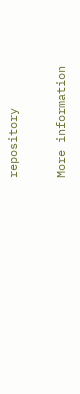repository

More information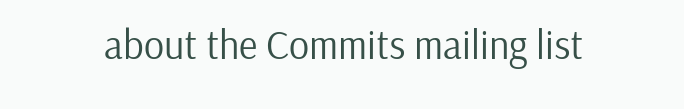about the Commits mailing list